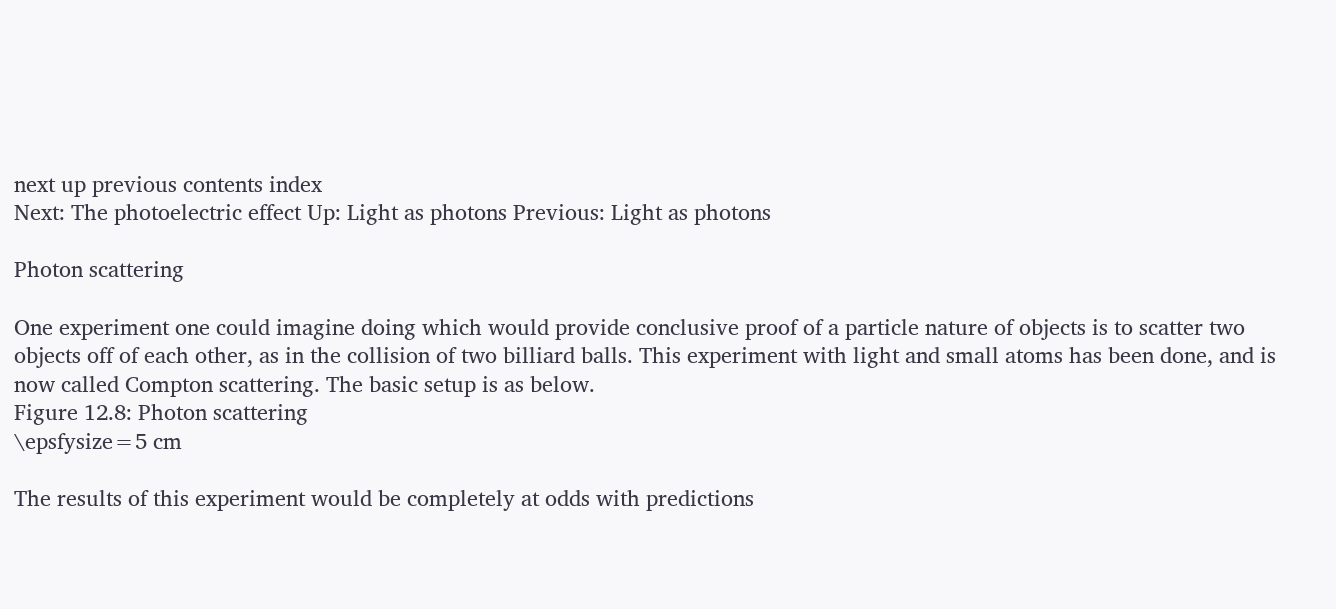next up previous contents index
Next: The photoelectric effect Up: Light as photons Previous: Light as photons

Photon scattering

One experiment one could imagine doing which would provide conclusive proof of a particle nature of objects is to scatter two objects off of each other, as in the collision of two billiard balls. This experiment with light and small atoms has been done, and is now called Compton scattering. The basic setup is as below.
Figure 12.8: Photon scattering
\epsfysize=5 cm

The results of this experiment would be completely at odds with predictions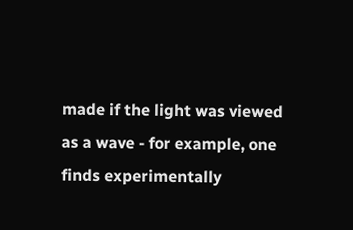made if the light was viewed as a wave - for example, one finds experimentally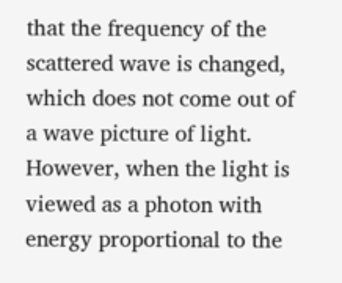that the frequency of the scattered wave is changed, which does not come out of a wave picture of light. However, when the light is viewed as a photon with energy proportional to the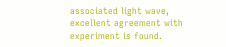associated light wave, excellent agreement with experiment is found.